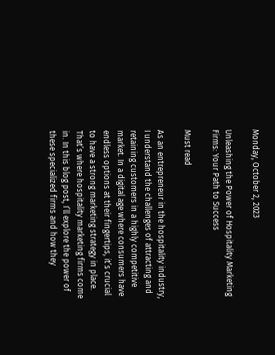Monday, October 2, 2023

Unleashing the Power of Hospitality Marketing Firms: Your Path to Success

Must read

As an entrepreneur in the hospitality industry, I understand the challenges of attracting and retaining customers in a highly competitive market. In a digital age where consumers have endless options at their fingertips, it’s crucial to have a strong marketing strategy in place. That’s where hospitality marketing firms come in. In this blog post, I’ll explore the power of these specialized firms and how they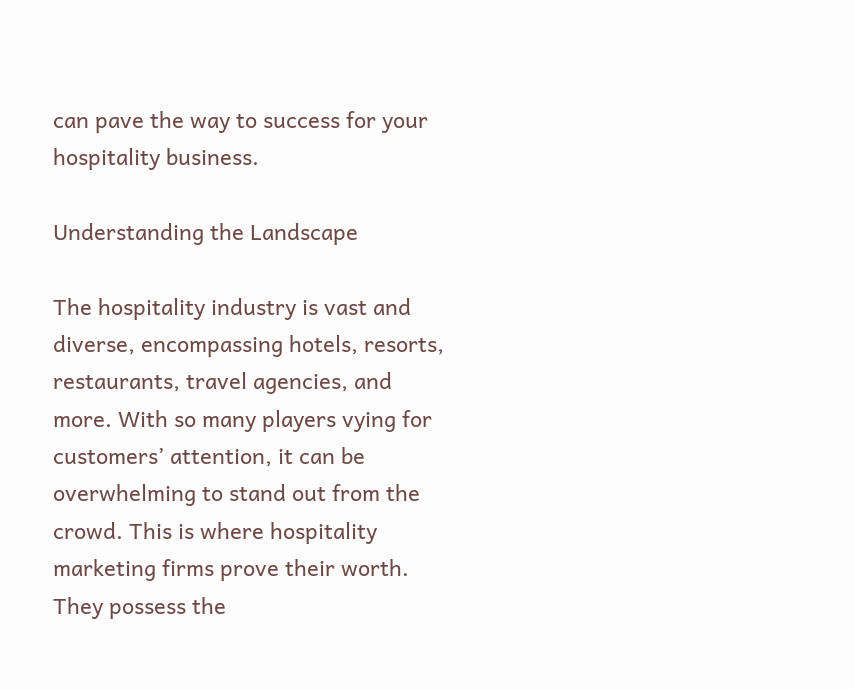can pave the way to success for your hospitality business.

Understanding the Landscape

The hospitality industry is vast and diverse, encompassing hotels, resorts, restaurants, travel agencies, and more. With so many players vying for customers’ attention, it can be overwhelming to stand out from the crowd. This is where hospitality marketing firms prove their worth. They possess the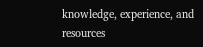knowledge, experience, and resources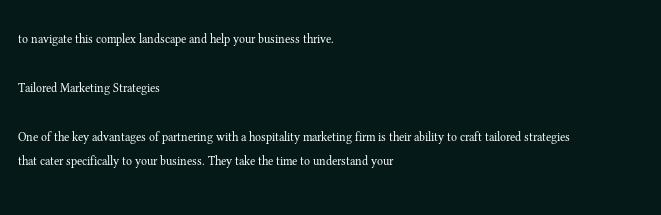to navigate this complex landscape and help your business thrive.

Tailored Marketing Strategies

One of the key advantages of partnering with a hospitality marketing firm is their ability to craft tailored strategies that cater specifically to your business. They take the time to understand your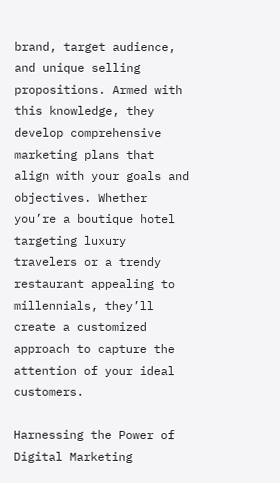brand, target audience, and unique selling propositions. Armed with this knowledge, they develop comprehensive marketing plans that align with your goals and objectives. Whether you’re a boutique hotel targeting luxury travelers or a trendy restaurant appealing to millennials, they’ll create a customized approach to capture the attention of your ideal customers.

Harnessing the Power of Digital Marketing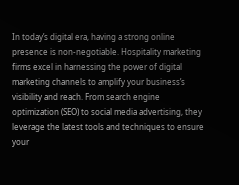In today’s digital era, having a strong online presence is non-negotiable. Hospitality marketing firms excel in harnessing the power of digital marketing channels to amplify your business’s visibility and reach. From search engine optimization (SEO) to social media advertising, they leverage the latest tools and techniques to ensure your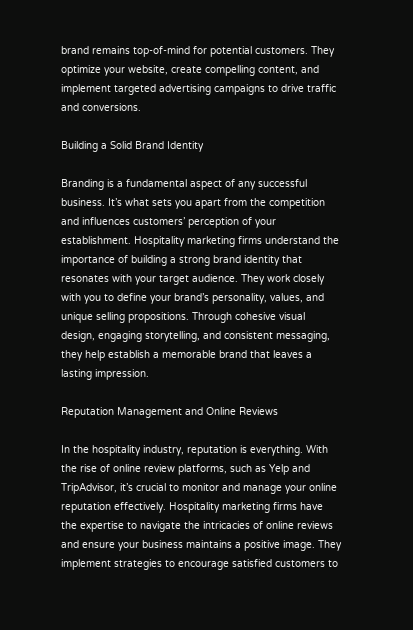brand remains top-of-mind for potential customers. They optimize your website, create compelling content, and implement targeted advertising campaigns to drive traffic and conversions.

Building a Solid Brand Identity

Branding is a fundamental aspect of any successful business. It’s what sets you apart from the competition and influences customers’ perception of your establishment. Hospitality marketing firms understand the importance of building a strong brand identity that resonates with your target audience. They work closely with you to define your brand’s personality, values, and unique selling propositions. Through cohesive visual design, engaging storytelling, and consistent messaging, they help establish a memorable brand that leaves a lasting impression.

Reputation Management and Online Reviews

In the hospitality industry, reputation is everything. With the rise of online review platforms, such as Yelp and TripAdvisor, it’s crucial to monitor and manage your online reputation effectively. Hospitality marketing firms have the expertise to navigate the intricacies of online reviews and ensure your business maintains a positive image. They implement strategies to encourage satisfied customers to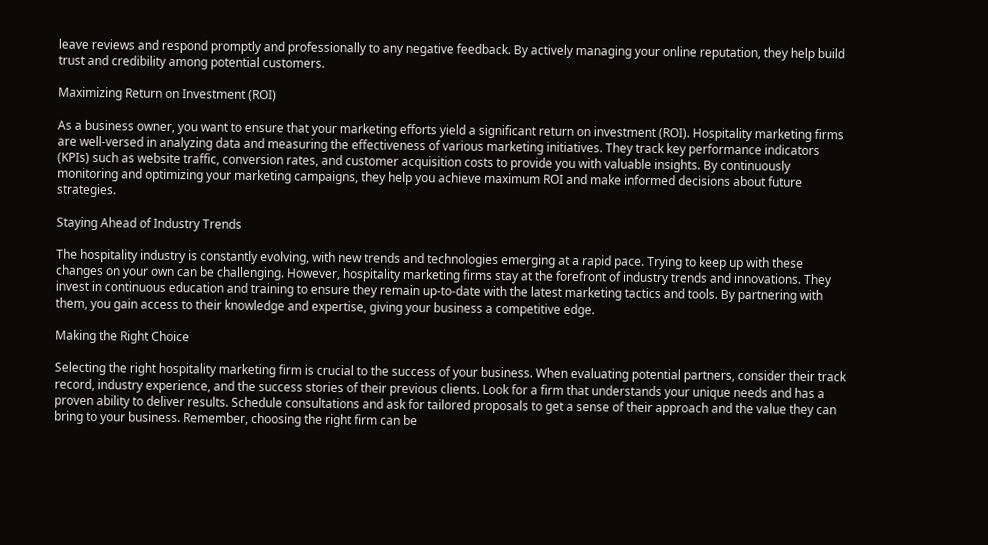leave reviews and respond promptly and professionally to any negative feedback. By actively managing your online reputation, they help build trust and credibility among potential customers.

Maximizing Return on Investment (ROI)

As a business owner, you want to ensure that your marketing efforts yield a significant return on investment (ROI). Hospitality marketing firms are well-versed in analyzing data and measuring the effectiveness of various marketing initiatives. They track key performance indicators (KPIs) such as website traffic, conversion rates, and customer acquisition costs to provide you with valuable insights. By continuously monitoring and optimizing your marketing campaigns, they help you achieve maximum ROI and make informed decisions about future strategies.

Staying Ahead of Industry Trends

The hospitality industry is constantly evolving, with new trends and technologies emerging at a rapid pace. Trying to keep up with these changes on your own can be challenging. However, hospitality marketing firms stay at the forefront of industry trends and innovations. They invest in continuous education and training to ensure they remain up-to-date with the latest marketing tactics and tools. By partnering with them, you gain access to their knowledge and expertise, giving your business a competitive edge.

Making the Right Choice

Selecting the right hospitality marketing firm is crucial to the success of your business. When evaluating potential partners, consider their track record, industry experience, and the success stories of their previous clients. Look for a firm that understands your unique needs and has a proven ability to deliver results. Schedule consultations and ask for tailored proposals to get a sense of their approach and the value they can bring to your business. Remember, choosing the right firm can be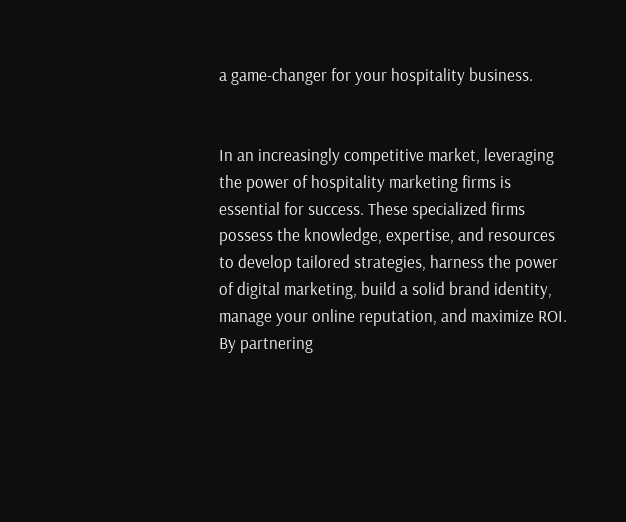a game-changer for your hospitality business.


In an increasingly competitive market, leveraging the power of hospitality marketing firms is essential for success. These specialized firms possess the knowledge, expertise, and resources to develop tailored strategies, harness the power of digital marketing, build a solid brand identity, manage your online reputation, and maximize ROI. By partnering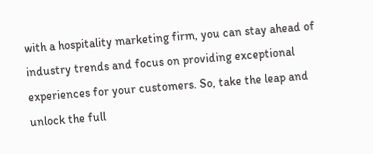with a hospitality marketing firm, you can stay ahead of industry trends and focus on providing exceptional experiences for your customers. So, take the leap and unlock the full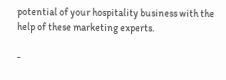potential of your hospitality business with the help of these marketing experts.

-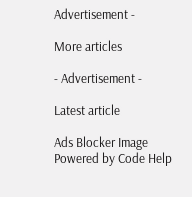Advertisement -

More articles

- Advertisement -

Latest article

Ads Blocker Image Powered by Code Help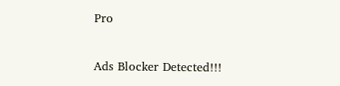Pro

Ads Blocker Detected!!!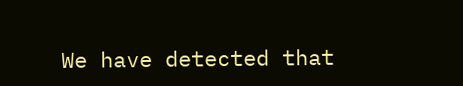We have detected that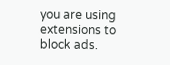you are using extensions to block ads.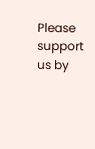Please support us by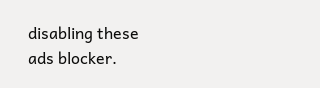disabling these ads blocker.